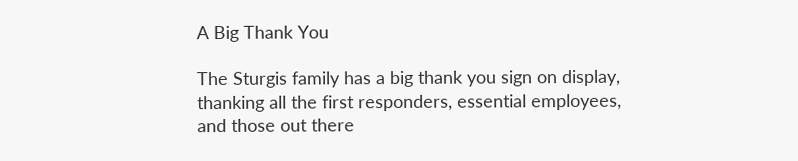A Big Thank You

The Sturgis family has a big thank you sign on display, thanking all the first responders, essential employees, and those out there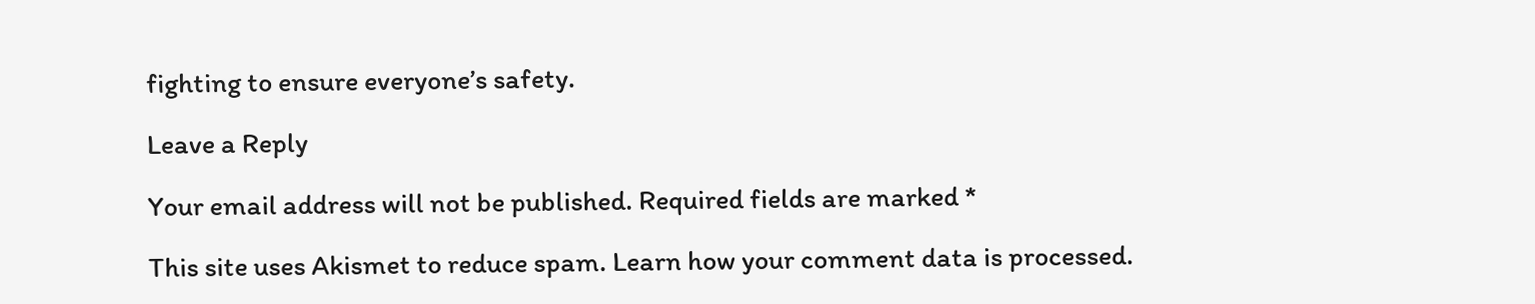fighting to ensure everyone’s safety.

Leave a Reply

Your email address will not be published. Required fields are marked *

This site uses Akismet to reduce spam. Learn how your comment data is processed.